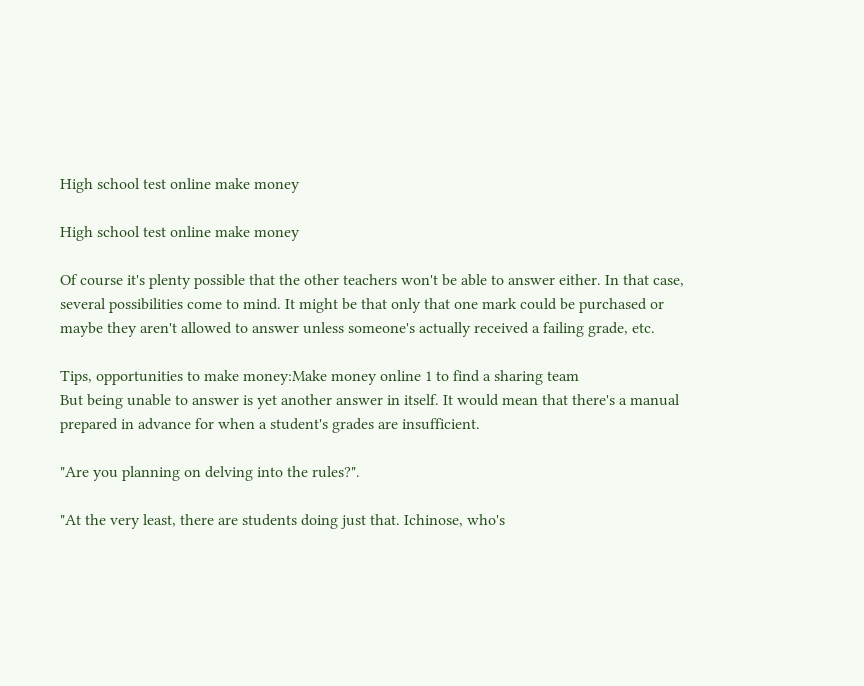High school test online make money

High school test online make money

Of course it's plenty possible that the other teachers won't be able to answer either. In that case, several possibilities come to mind. It might be that only that one mark could be purchased or maybe they aren't allowed to answer unless someone's actually received a failing grade, etc.

Tips, opportunities to make money:Make money online 1 to find a sharing team
But being unable to answer is yet another answer in itself. It would mean that there's a manual prepared in advance for when a student's grades are insufficient.

"Are you planning on delving into the rules?".

"At the very least, there are students doing just that. Ichinose, who's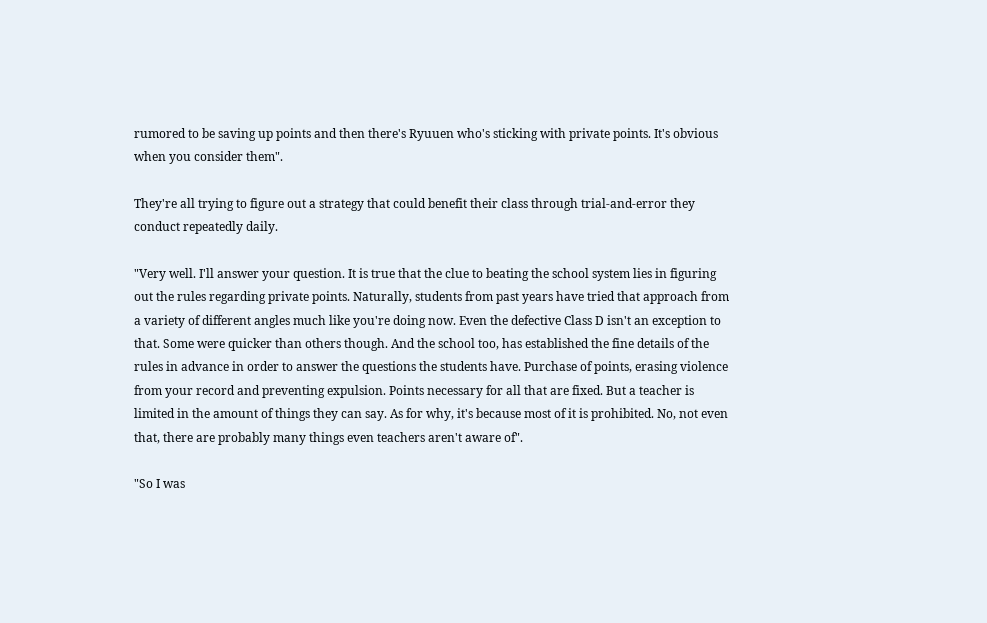rumored to be saving up points and then there's Ryuuen who's sticking with private points. It's obvious when you consider them".

They're all trying to figure out a strategy that could benefit their class through trial-and-error they conduct repeatedly daily.

"Very well. I'll answer your question. It is true that the clue to beating the school system lies in figuring out the rules regarding private points. Naturally, students from past years have tried that approach from a variety of different angles much like you're doing now. Even the defective Class D isn't an exception to that. Some were quicker than others though. And the school too, has established the fine details of the rules in advance in order to answer the questions the students have. Purchase of points, erasing violence from your record and preventing expulsion. Points necessary for all that are fixed. But a teacher is limited in the amount of things they can say. As for why, it's because most of it is prohibited. No, not even that, there are probably many things even teachers aren't aware of".

"So I was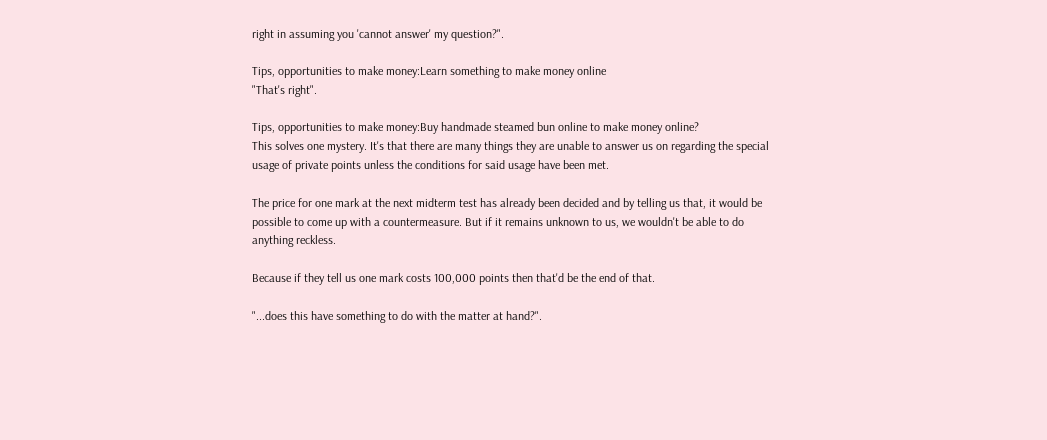right in assuming you 'cannot answer' my question?".

Tips, opportunities to make money:Learn something to make money online
"That's right".

Tips, opportunities to make money:Buy handmade steamed bun online to make money online?
This solves one mystery. It's that there are many things they are unable to answer us on regarding the special usage of private points unless the conditions for said usage have been met.

The price for one mark at the next midterm test has already been decided and by telling us that, it would be possible to come up with a countermeasure. But if it remains unknown to us, we wouldn't be able to do anything reckless.

Because if they tell us one mark costs 100,000 points then that'd be the end of that.

"...does this have something to do with the matter at hand?".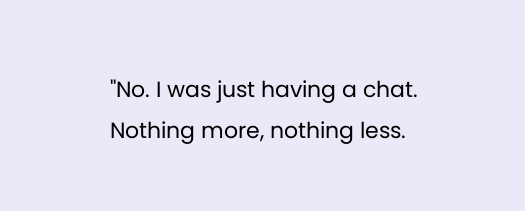"No. I was just having a chat. Nothing more, nothing less.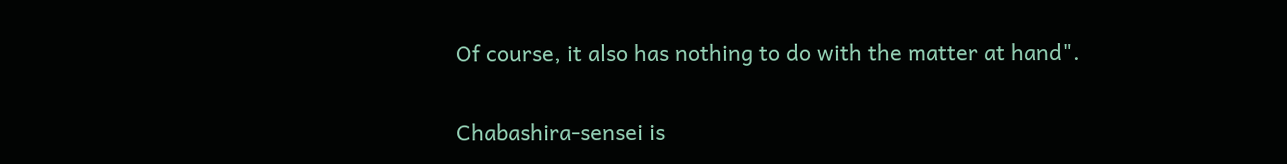Of course, it also has nothing to do with the matter at hand".

Chabashira-sensei is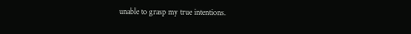unable to grasp my true intentions.